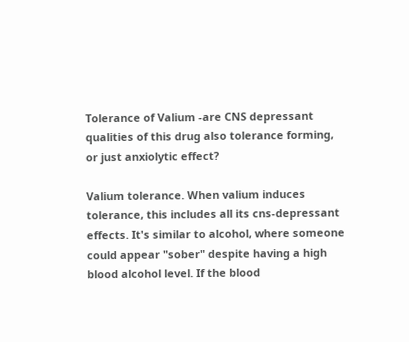Tolerance of Valium -are CNS depressant qualities of this drug also tolerance forming, or just anxiolytic effect?

Valium tolerance. When valium induces tolerance, this includes all its cns-depressant effects. It's similar to alcohol, where someone could appear "sober" despite having a high blood alcohol level. If the blood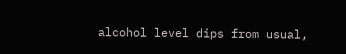alcohol level dips from usual,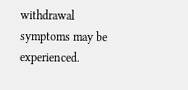withdrawal symptoms may be experienced.